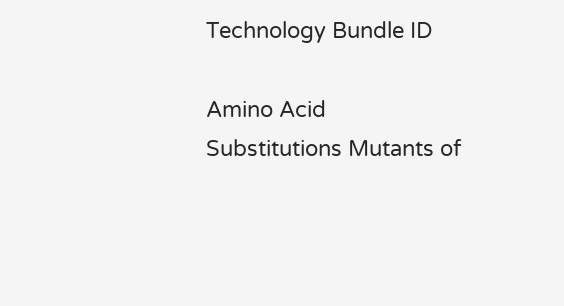Technology Bundle ID

Amino Acid Substitutions Mutants of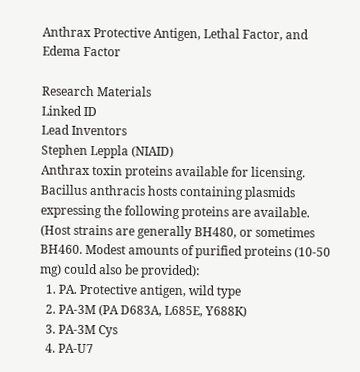Anthrax Protective Antigen, Lethal Factor, and Edema Factor

Research Materials
Linked ID
Lead Inventors
Stephen Leppla (NIAID)
Anthrax toxin proteins available for licensing. Bacillus anthracis hosts containing plasmids expressing the following proteins are available. (Host strains are generally BH480, or sometimes BH460. Modest amounts of purified proteins (10-50 mg) could also be provided):
  1. PA. Protective antigen, wild type
  2. PA-3M (PA D683A, L685E, Y688K)
  3. PA-3M Cys
  4. PA-U7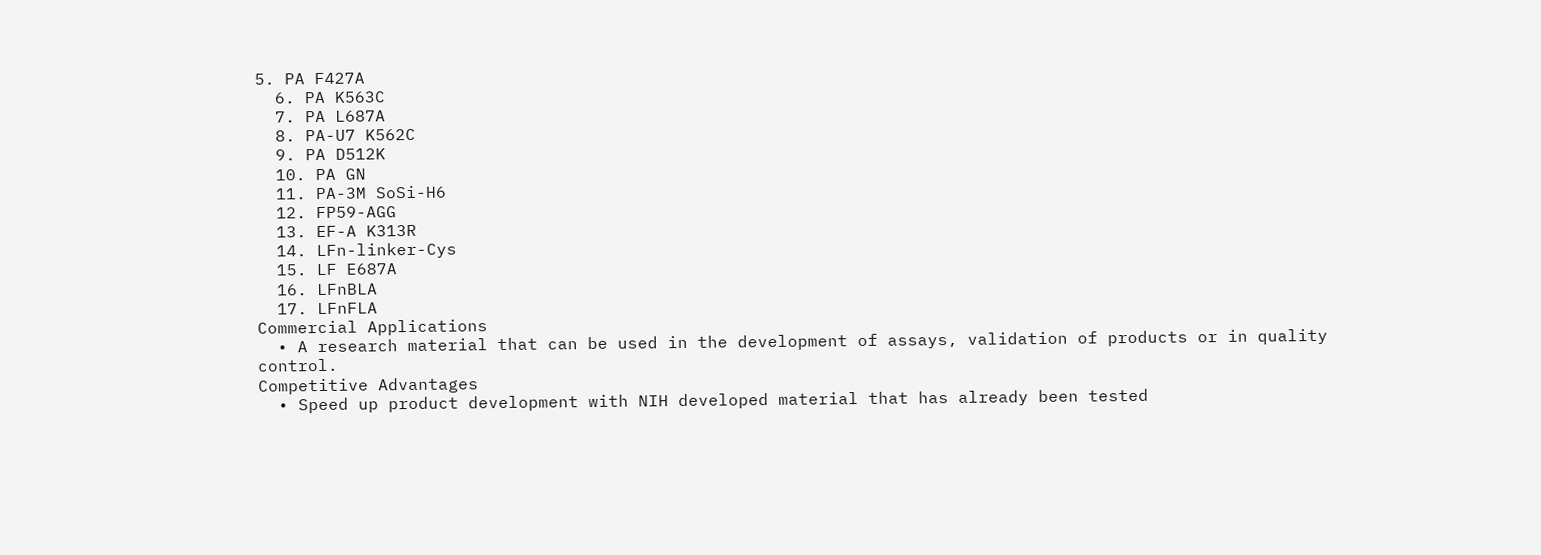5. PA F427A
  6. PA K563C
  7. PA L687A
  8. PA-U7 K562C
  9. PA D512K
  10. PA GN
  11. PA-3M SoSi-H6
  12. FP59-AGG
  13. EF-A K313R
  14. LFn-linker-Cys
  15. LF E687A
  16. LFnBLA
  17. LFnFLA
Commercial Applications
  • A research material that can be used in the development of assays, validation of products or in quality control.
Competitive Advantages
  • Speed up product development with NIH developed material that has already been tested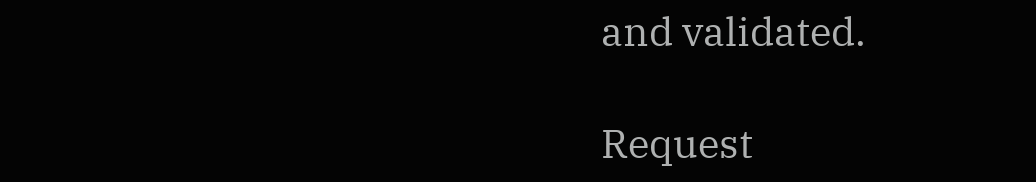and validated.

Request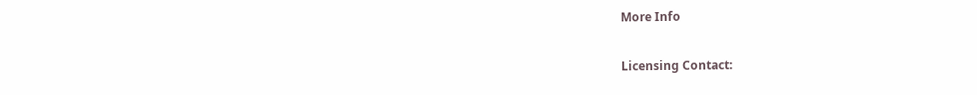More Info

Licensing Contact: